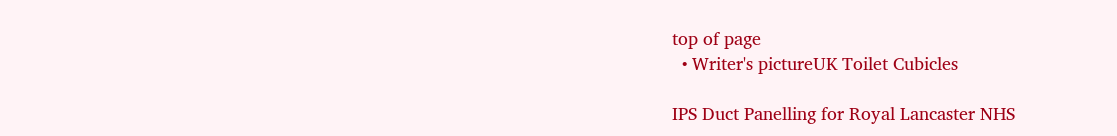top of page
  • Writer's pictureUK Toilet Cubicles

IPS Duct Panelling for Royal Lancaster NHS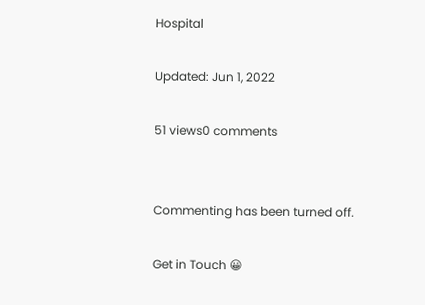Hospital

Updated: Jun 1, 2022

51 views0 comments


Commenting has been turned off.

Get in Touch 😀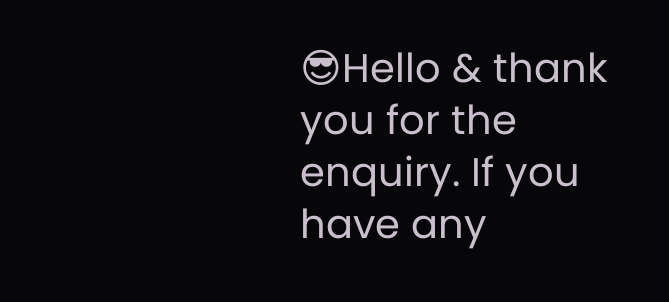😎Hello & thank you for the enquiry. If you have any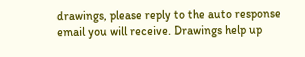drawings, please reply to the auto response email you will receive. Drawings help up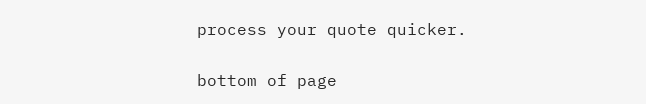process your quote quicker.

bottom of page